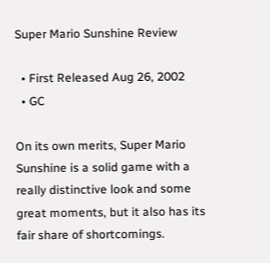Super Mario Sunshine Review

  • First Released Aug 26, 2002
  • GC

On its own merits, Super Mario Sunshine is a solid game with a really distinctive look and some great moments, but it also has its fair share of shortcomings.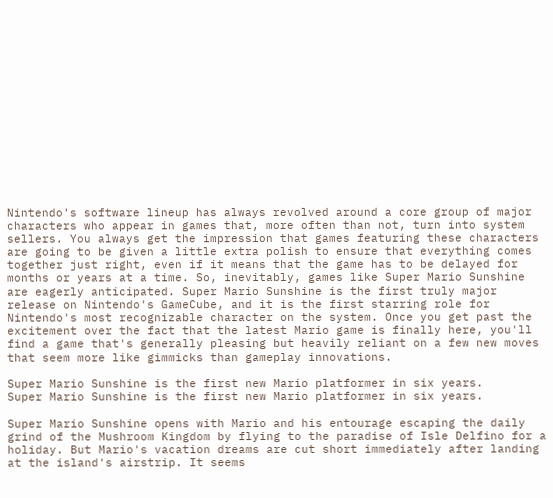Nintendo's software lineup has always revolved around a core group of major characters who appear in games that, more often than not, turn into system sellers. You always get the impression that games featuring these characters are going to be given a little extra polish to ensure that everything comes together just right, even if it means that the game has to be delayed for months or years at a time. So, inevitably, games like Super Mario Sunshine are eagerly anticipated. Super Mario Sunshine is the first truly major release on Nintendo's GameCube, and it is the first starring role for Nintendo's most recognizable character on the system. Once you get past the excitement over the fact that the latest Mario game is finally here, you'll find a game that's generally pleasing but heavily reliant on a few new moves that seem more like gimmicks than gameplay innovations.

Super Mario Sunshine is the first new Mario platformer in six years.
Super Mario Sunshine is the first new Mario platformer in six years.

Super Mario Sunshine opens with Mario and his entourage escaping the daily grind of the Mushroom Kingdom by flying to the paradise of Isle Delfino for a holiday. But Mario's vacation dreams are cut short immediately after landing at the island's airstrip. It seems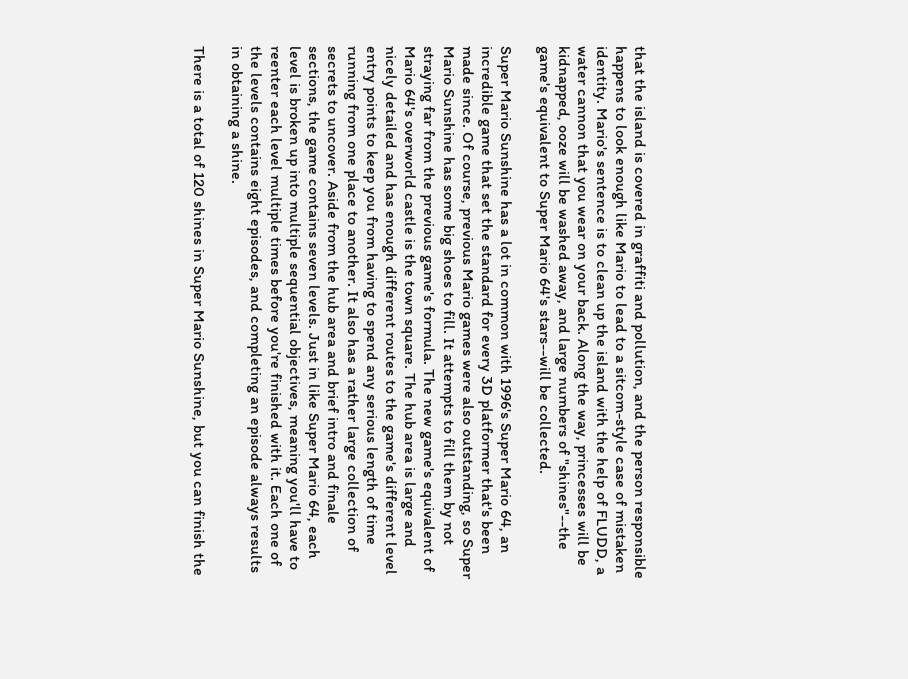that the island is covered in graffiti and pollution, and the person responsible happens to look enough like Mario to lead to a sitcom-style case of mistaken identity. Mario's sentence is to clean up the island with the help of FLUDD, a water cannon that you wear on your back. Along the way, princesses will be kidnapped, ooze will be washed away, and large numbers of "shines"--the game's equivalent to Super Mario 64's stars--will be collected.

Super Mario Sunshine has a lot in common with 1996's Super Mario 64, an incredible game that set the standard for every 3D platformer that's been made since. Of course, previous Mario games were also outstanding, so Super Mario Sunshine has some big shoes to fill. It attempts to fill them by not straying far from the previous game's formula. The new game's equivalent of Mario 64's overworld castle is the town square. The hub area is large and nicely detailed and has enough different routes to the game's different level entry points to keep you from having to spend any serious length of time running from one place to another. It also has a rather large collection of secrets to uncover. Aside from the hub area and brief intro and finale sections, the game contains seven levels. Just in like Super Mario 64, each level is broken up into multiple sequential objectives, meaning you'll have to reenter each level multiple times before you're finished with it. Each one of the levels contains eight episodes, and completing an episode always results in obtaining a shine.

There is a total of 120 shines in Super Mario Sunshine, but you can finish the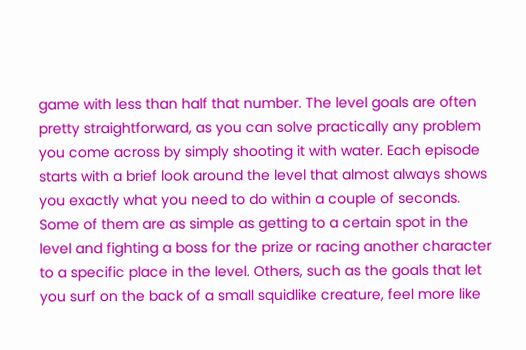game with less than half that number. The level goals are often pretty straightforward, as you can solve practically any problem you come across by simply shooting it with water. Each episode starts with a brief look around the level that almost always shows you exactly what you need to do within a couple of seconds. Some of them are as simple as getting to a certain spot in the level and fighting a boss for the prize or racing another character to a specific place in the level. Others, such as the goals that let you surf on the back of a small squidlike creature, feel more like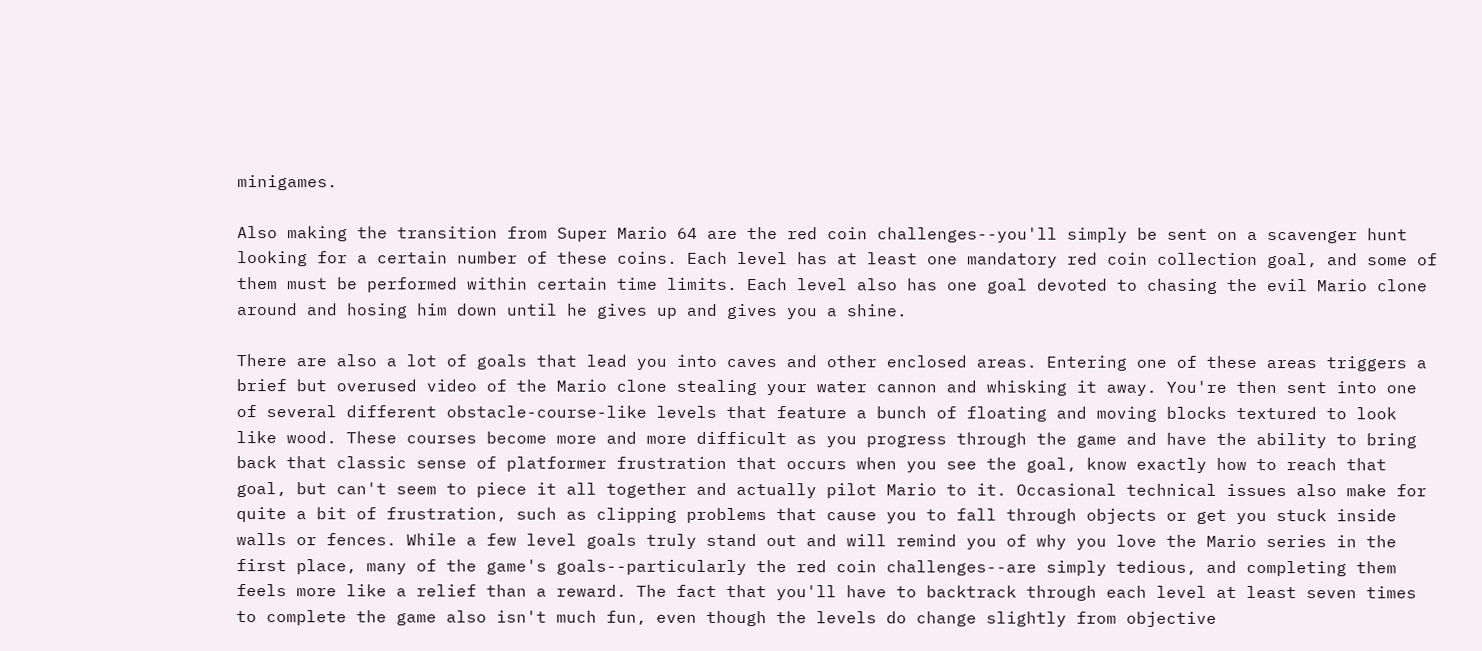minigames.

Also making the transition from Super Mario 64 are the red coin challenges--you'll simply be sent on a scavenger hunt looking for a certain number of these coins. Each level has at least one mandatory red coin collection goal, and some of them must be performed within certain time limits. Each level also has one goal devoted to chasing the evil Mario clone around and hosing him down until he gives up and gives you a shine.

There are also a lot of goals that lead you into caves and other enclosed areas. Entering one of these areas triggers a brief but overused video of the Mario clone stealing your water cannon and whisking it away. You're then sent into one of several different obstacle-course-like levels that feature a bunch of floating and moving blocks textured to look like wood. These courses become more and more difficult as you progress through the game and have the ability to bring back that classic sense of platformer frustration that occurs when you see the goal, know exactly how to reach that goal, but can't seem to piece it all together and actually pilot Mario to it. Occasional technical issues also make for quite a bit of frustration, such as clipping problems that cause you to fall through objects or get you stuck inside walls or fences. While a few level goals truly stand out and will remind you of why you love the Mario series in the first place, many of the game's goals--particularly the red coin challenges--are simply tedious, and completing them feels more like a relief than a reward. The fact that you'll have to backtrack through each level at least seven times to complete the game also isn't much fun, even though the levels do change slightly from objective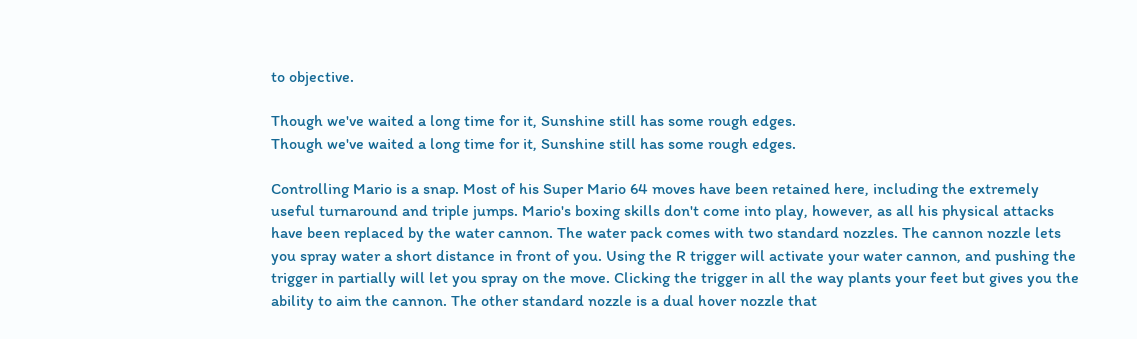to objective.

Though we've waited a long time for it, Sunshine still has some rough edges.
Though we've waited a long time for it, Sunshine still has some rough edges.

Controlling Mario is a snap. Most of his Super Mario 64 moves have been retained here, including the extremely useful turnaround and triple jumps. Mario's boxing skills don't come into play, however, as all his physical attacks have been replaced by the water cannon. The water pack comes with two standard nozzles. The cannon nozzle lets you spray water a short distance in front of you. Using the R trigger will activate your water cannon, and pushing the trigger in partially will let you spray on the move. Clicking the trigger in all the way plants your feet but gives you the ability to aim the cannon. The other standard nozzle is a dual hover nozzle that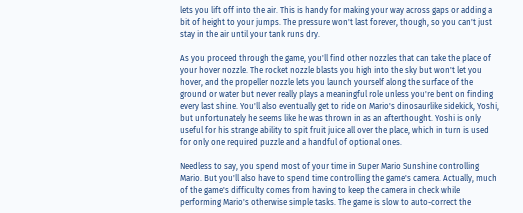lets you lift off into the air. This is handy for making your way across gaps or adding a bit of height to your jumps. The pressure won't last forever, though, so you can't just stay in the air until your tank runs dry.

As you proceed through the game, you'll find other nozzles that can take the place of your hover nozzle. The rocket nozzle blasts you high into the sky but won't let you hover, and the propeller nozzle lets you launch yourself along the surface of the ground or water but never really plays a meaningful role unless you're bent on finding every last shine. You'll also eventually get to ride on Mario's dinosaurlike sidekick, Yoshi, but unfortunately he seems like he was thrown in as an afterthought. Yoshi is only useful for his strange ability to spit fruit juice all over the place, which in turn is used for only one required puzzle and a handful of optional ones.

Needless to say, you spend most of your time in Super Mario Sunshine controlling Mario. But you'll also have to spend time controlling the game's camera. Actually, much of the game's difficulty comes from having to keep the camera in check while performing Mario's otherwise simple tasks. The game is slow to auto-correct the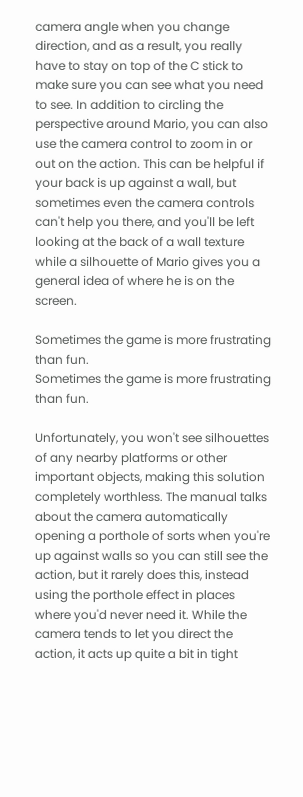camera angle when you change direction, and as a result, you really have to stay on top of the C stick to make sure you can see what you need to see. In addition to circling the perspective around Mario, you can also use the camera control to zoom in or out on the action. This can be helpful if your back is up against a wall, but sometimes even the camera controls can't help you there, and you'll be left looking at the back of a wall texture while a silhouette of Mario gives you a general idea of where he is on the screen.

Sometimes the game is more frustrating than fun.
Sometimes the game is more frustrating than fun.

Unfortunately, you won't see silhouettes of any nearby platforms or other important objects, making this solution completely worthless. The manual talks about the camera automatically opening a porthole of sorts when you're up against walls so you can still see the action, but it rarely does this, instead using the porthole effect in places where you'd never need it. While the camera tends to let you direct the action, it acts up quite a bit in tight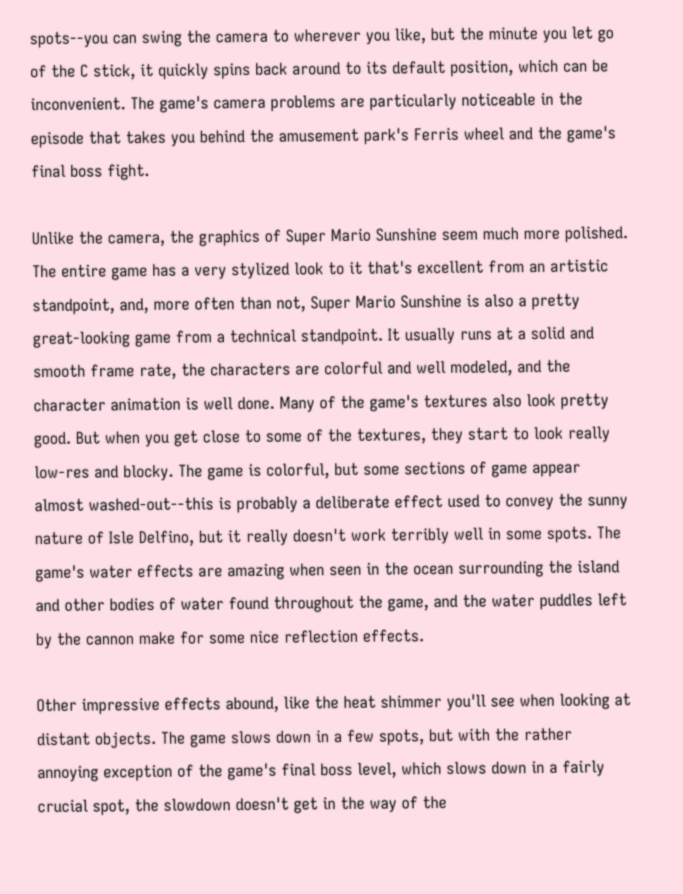spots--you can swing the camera to wherever you like, but the minute you let go of the C stick, it quickly spins back around to its default position, which can be inconvenient. The game's camera problems are particularly noticeable in the episode that takes you behind the amusement park's Ferris wheel and the game's final boss fight.

Unlike the camera, the graphics of Super Mario Sunshine seem much more polished. The entire game has a very stylized look to it that's excellent from an artistic standpoint, and, more often than not, Super Mario Sunshine is also a pretty great-looking game from a technical standpoint. It usually runs at a solid and smooth frame rate, the characters are colorful and well modeled, and the character animation is well done. Many of the game's textures also look pretty good. But when you get close to some of the textures, they start to look really low-res and blocky. The game is colorful, but some sections of game appear almost washed-out--this is probably a deliberate effect used to convey the sunny nature of Isle Delfino, but it really doesn't work terribly well in some spots. The game's water effects are amazing when seen in the ocean surrounding the island and other bodies of water found throughout the game, and the water puddles left by the cannon make for some nice reflection effects.

Other impressive effects abound, like the heat shimmer you'll see when looking at distant objects. The game slows down in a few spots, but with the rather annoying exception of the game's final boss level, which slows down in a fairly crucial spot, the slowdown doesn't get in the way of the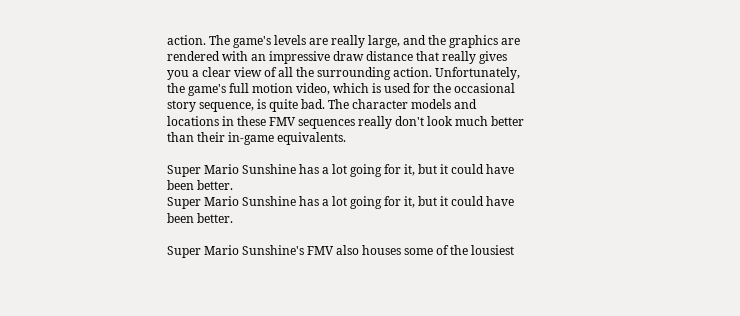action. The game's levels are really large, and the graphics are rendered with an impressive draw distance that really gives you a clear view of all the surrounding action. Unfortunately, the game's full motion video, which is used for the occasional story sequence, is quite bad. The character models and locations in these FMV sequences really don't look much better than their in-game equivalents.

Super Mario Sunshine has a lot going for it, but it could have been better.
Super Mario Sunshine has a lot going for it, but it could have been better.

Super Mario Sunshine's FMV also houses some of the lousiest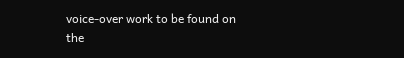voice-over work to be found on the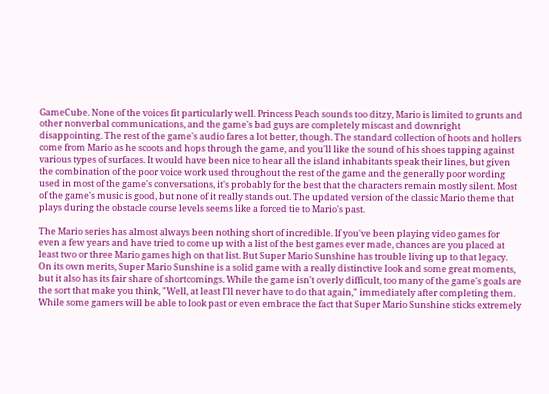GameCube. None of the voices fit particularly well. Princess Peach sounds too ditzy, Mario is limited to grunts and other nonverbal communications, and the game's bad guys are completely miscast and downright disappointing. The rest of the game's audio fares a lot better, though. The standard collection of hoots and hollers come from Mario as he scoots and hops through the game, and you'll like the sound of his shoes tapping against various types of surfaces. It would have been nice to hear all the island inhabitants speak their lines, but given the combination of the poor voice work used throughout the rest of the game and the generally poor wording used in most of the game's conversations, it's probably for the best that the characters remain mostly silent. Most of the game's music is good, but none of it really stands out. The updated version of the classic Mario theme that plays during the obstacle course levels seems like a forced tie to Mario's past.

The Mario series has almost always been nothing short of incredible. If you've been playing video games for even a few years and have tried to come up with a list of the best games ever made, chances are you placed at least two or three Mario games high on that list. But Super Mario Sunshine has trouble living up to that legacy. On its own merits, Super Mario Sunshine is a solid game with a really distinctive look and some great moments, but it also has its fair share of shortcomings. While the game isn't overly difficult, too many of the game's goals are the sort that make you think, "Well, at least I'll never have to do that again," immediately after completing them. While some gamers will be able to look past or even embrace the fact that Super Mario Sunshine sticks extremely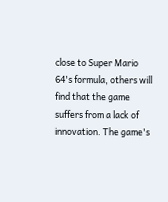close to Super Mario 64's formula, others will find that the game suffers from a lack of innovation. The game's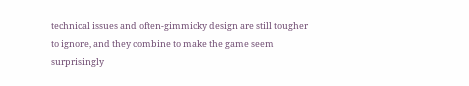technical issues and often-gimmicky design are still tougher to ignore, and they combine to make the game seem surprisingly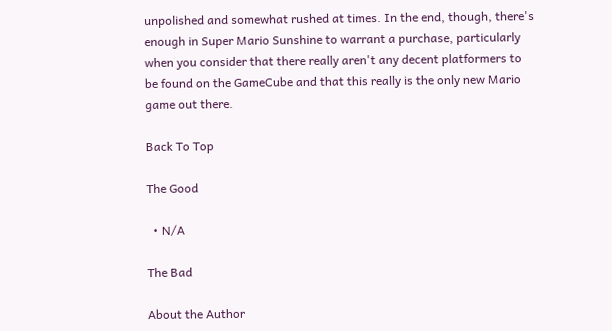unpolished and somewhat rushed at times. In the end, though, there's enough in Super Mario Sunshine to warrant a purchase, particularly when you consider that there really aren't any decent platformers to be found on the GameCube and that this really is the only new Mario game out there.

Back To Top

The Good

  • N/A

The Bad

About the Author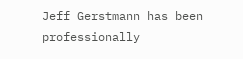Jeff Gerstmann has been professionally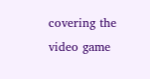covering the video game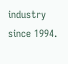industry since 1994.